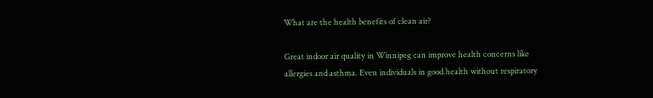What are the health benefits of clean air?

Great indoor air quality in Winnipeg can improve health concerns like allergies and asthma. Even individuals in good health without respiratory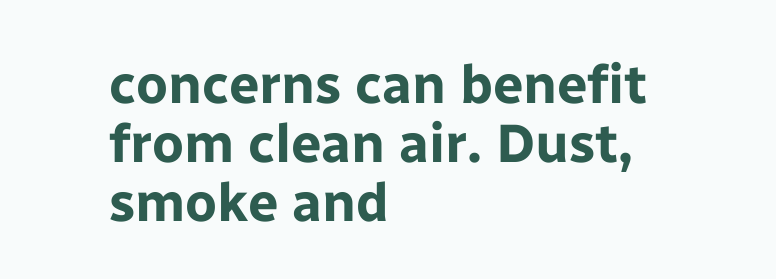concerns can benefit from clean air. Dust, smoke and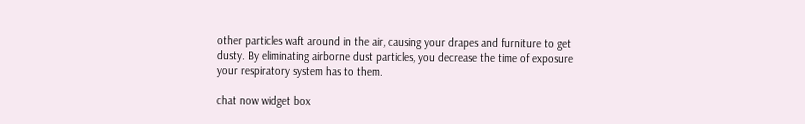other particles waft around in the air, causing your drapes and furniture to get dusty. By eliminating airborne dust particles, you decrease the time of exposure your respiratory system has to them.

chat now widget box